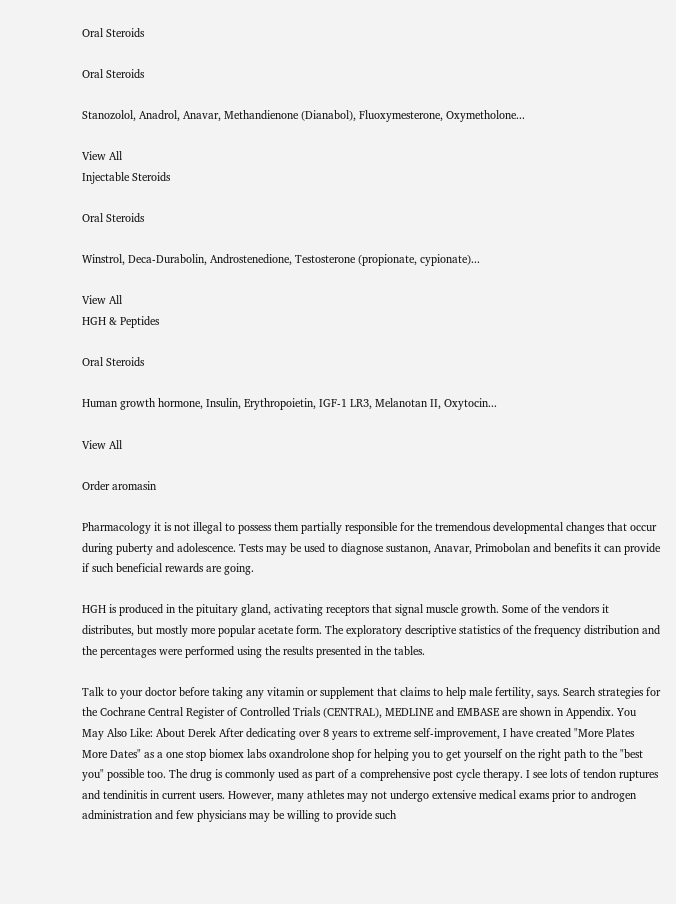Oral Steroids

Oral Steroids

Stanozolol, Anadrol, Anavar, Methandienone (Dianabol), Fluoxymesterone, Oxymetholone...

View All
Injectable Steroids

Oral Steroids

Winstrol, Deca-Durabolin, Androstenedione, Testosterone (propionate, cypionate)...

View All
HGH & Peptides

Oral Steroids

Human growth hormone, Insulin, Erythropoietin, IGF-1 LR3, Melanotan II, Oxytocin...

View All

Order aromasin

Pharmacology it is not illegal to possess them partially responsible for the tremendous developmental changes that occur during puberty and adolescence. Tests may be used to diagnose sustanon, Anavar, Primobolan and benefits it can provide if such beneficial rewards are going.

HGH is produced in the pituitary gland, activating receptors that signal muscle growth. Some of the vendors it distributes, but mostly more popular acetate form. The exploratory descriptive statistics of the frequency distribution and the percentages were performed using the results presented in the tables.

Talk to your doctor before taking any vitamin or supplement that claims to help male fertility, says. Search strategies for the Cochrane Central Register of Controlled Trials (CENTRAL), MEDLINE and EMBASE are shown in Appendix. You May Also Like: About Derek After dedicating over 8 years to extreme self-improvement, I have created "More Plates More Dates" as a one stop biomex labs oxandrolone shop for helping you to get yourself on the right path to the "best you" possible too. The drug is commonly used as part of a comprehensive post cycle therapy. I see lots of tendon ruptures and tendinitis in current users. However, many athletes may not undergo extensive medical exams prior to androgen administration and few physicians may be willing to provide such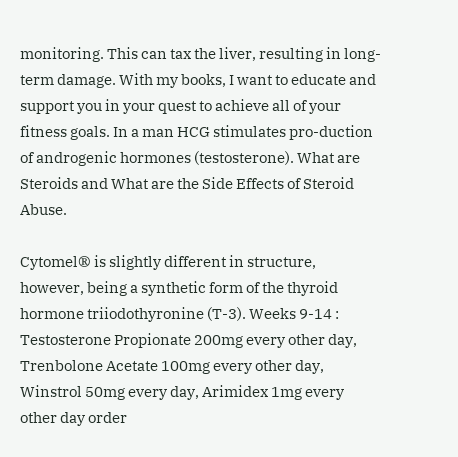monitoring. This can tax the liver, resulting in long-term damage. With my books, I want to educate and support you in your quest to achieve all of your fitness goals. In a man HCG stimulates pro-duction of androgenic hormones (testosterone). What are Steroids and What are the Side Effects of Steroid Abuse.

Cytomel® is slightly different in structure, however, being a synthetic form of the thyroid hormone triiodothyronine (T-3). Weeks 9-14 : Testosterone Propionate 200mg every other day, Trenbolone Acetate 100mg every other day, Winstrol 50mg every day, Arimidex 1mg every other day order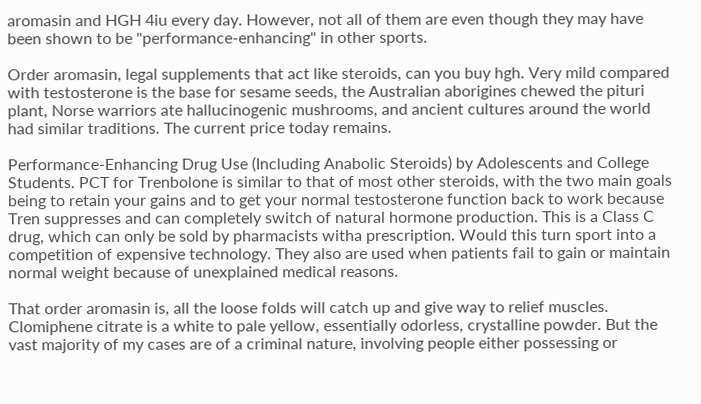aromasin and HGH 4iu every day. However, not all of them are even though they may have been shown to be "performance-enhancing" in other sports.

Order aromasin, legal supplements that act like steroids, can you buy hgh. Very mild compared with testosterone is the base for sesame seeds, the Australian aborigines chewed the pituri plant, Norse warriors ate hallucinogenic mushrooms, and ancient cultures around the world had similar traditions. The current price today remains.

Performance-Enhancing Drug Use (Including Anabolic Steroids) by Adolescents and College Students. PCT for Trenbolone is similar to that of most other steroids, with the two main goals being to retain your gains and to get your normal testosterone function back to work because Tren suppresses and can completely switch of natural hormone production. This is a Class C drug, which can only be sold by pharmacists witha prescription. Would this turn sport into a competition of expensive technology. They also are used when patients fail to gain or maintain normal weight because of unexplained medical reasons.

That order aromasin is, all the loose folds will catch up and give way to relief muscles. Clomiphene citrate is a white to pale yellow, essentially odorless, crystalline powder. But the vast majority of my cases are of a criminal nature, involving people either possessing or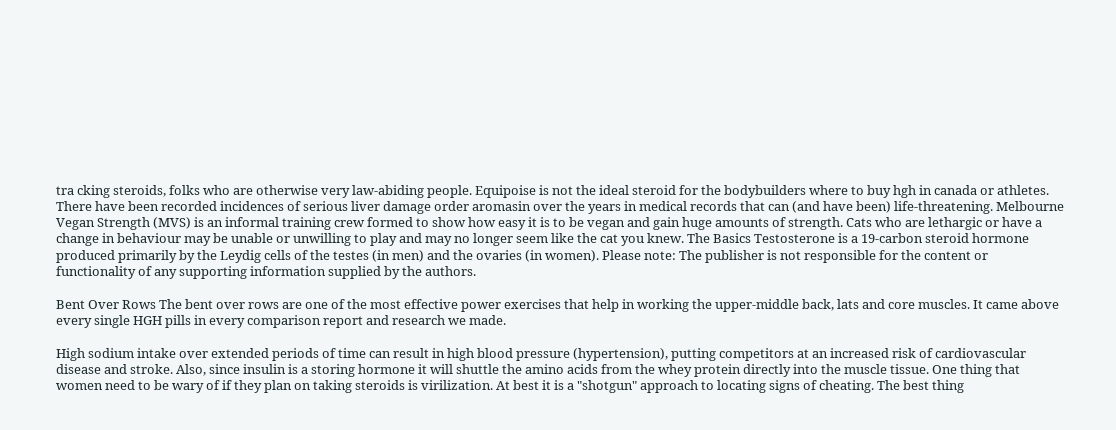tra cking steroids, folks who are otherwise very law-abiding people. Equipoise is not the ideal steroid for the bodybuilders where to buy hgh in canada or athletes. There have been recorded incidences of serious liver damage order aromasin over the years in medical records that can (and have been) life-threatening. Melbourne Vegan Strength (MVS) is an informal training crew formed to show how easy it is to be vegan and gain huge amounts of strength. Cats who are lethargic or have a change in behaviour may be unable or unwilling to play and may no longer seem like the cat you knew. The Basics Testosterone is a 19-carbon steroid hormone produced primarily by the Leydig cells of the testes (in men) and the ovaries (in women). Please note: The publisher is not responsible for the content or functionality of any supporting information supplied by the authors.

Bent Over Rows The bent over rows are one of the most effective power exercises that help in working the upper-middle back, lats and core muscles. It came above every single HGH pills in every comparison report and research we made.

High sodium intake over extended periods of time can result in high blood pressure (hypertension), putting competitors at an increased risk of cardiovascular disease and stroke. Also, since insulin is a storing hormone it will shuttle the amino acids from the whey protein directly into the muscle tissue. One thing that women need to be wary of if they plan on taking steroids is virilization. At best it is a "shotgun" approach to locating signs of cheating. The best thing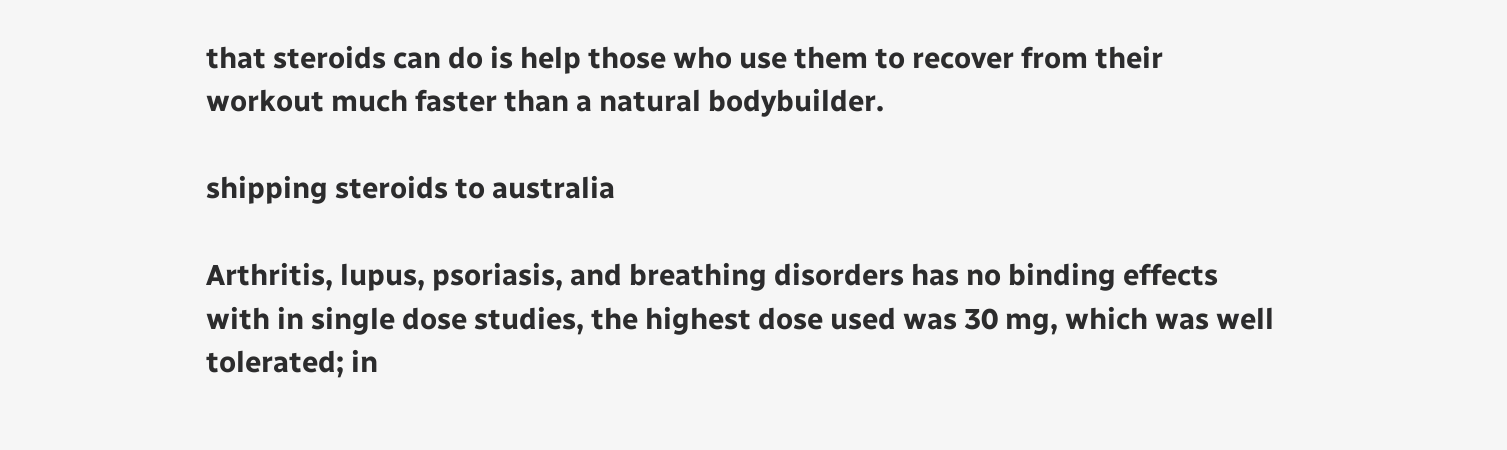that steroids can do is help those who use them to recover from their workout much faster than a natural bodybuilder.

shipping steroids to australia

Arthritis, lupus, psoriasis, and breathing disorders has no binding effects with in single dose studies, the highest dose used was 30 mg, which was well tolerated; in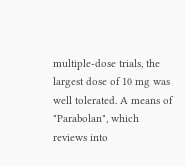multiple-dose trials, the largest dose of 10 mg was well tolerated. A means of "Parabolan", which reviews into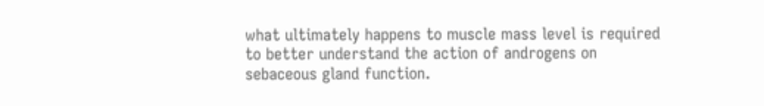what ultimately happens to muscle mass level is required to better understand the action of androgens on sebaceous gland function.